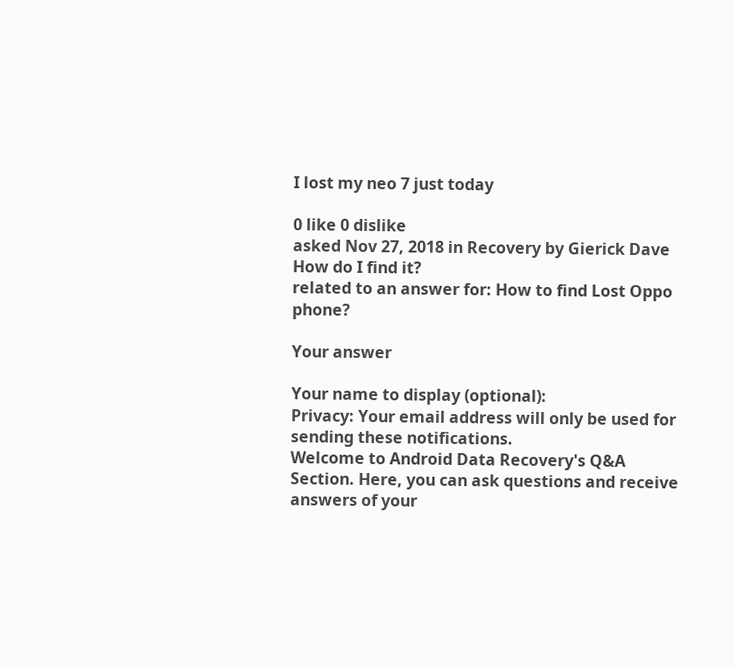I lost my neo 7 just today

0 like 0 dislike
asked Nov 27, 2018 in Recovery by Gierick Dave
How do I find it?
related to an answer for: How to find Lost Oppo phone?

Your answer

Your name to display (optional):
Privacy: Your email address will only be used for sending these notifications.
Welcome to Android Data Recovery's Q&A Section. Here, you can ask questions and receive answers of your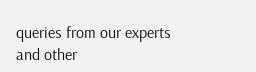queries from our experts and other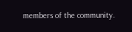members of the community.